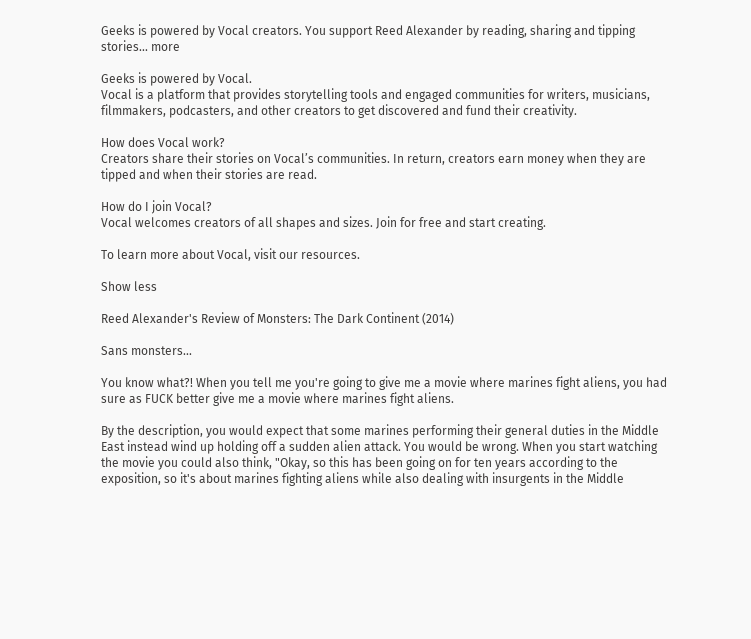Geeks is powered by Vocal creators. You support Reed Alexander by reading, sharing and tipping stories... more

Geeks is powered by Vocal.
Vocal is a platform that provides storytelling tools and engaged communities for writers, musicians, filmmakers, podcasters, and other creators to get discovered and fund their creativity.

How does Vocal work?
Creators share their stories on Vocal’s communities. In return, creators earn money when they are tipped and when their stories are read.

How do I join Vocal?
Vocal welcomes creators of all shapes and sizes. Join for free and start creating.

To learn more about Vocal, visit our resources.

Show less

Reed Alexander's Review of Monsters: The Dark Continent (2014)

Sans monsters...

You know what?! When you tell me you're going to give me a movie where marines fight aliens, you had sure as FUCK better give me a movie where marines fight aliens.

By the description, you would expect that some marines performing their general duties in the Middle East instead wind up holding off a sudden alien attack. You would be wrong. When you start watching the movie you could also think, "Okay, so this has been going on for ten years according to the exposition, so it's about marines fighting aliens while also dealing with insurgents in the Middle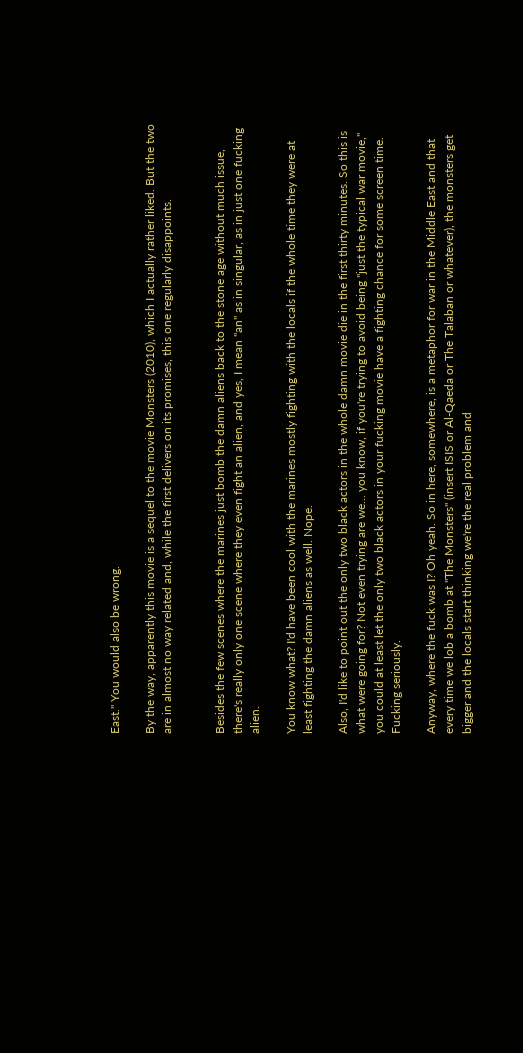East." You would also be wrong.

By the way, apparently this movie is a sequel to the movie Monsters (2010), which I actually rather liked. But the two are in almost no way related and, while the first delivers on its promises, this one regularly disappoints.


Besides the few scenes where the marines just bomb the damn aliens back to the stone age without much issue, there's really only one scene where they even fight an alien, and yes, I mean "an" as in singular, as in just one fucking alien.

You know what? I'd have been cool with the marines mostly fighting with the locals if the whole time they were at least fighting the damn aliens as well. Nope.

Also, I'd like to point out the only two black actors in the whole damn movie die in the first thirty minutes. So this is what were going for? Not even trying are we... you know, if you're trying to avoid being "just the typical war movie," you could at least let the only two black actors in your fucking movie have a fighting chance for some screen time. Fucking seriously.

Anyway, where the fuck was I? Oh yeah. So in here, somewhere, is a metaphor for war in the Middle East and that every time we lob a bomb at "The Monsters" (insert ISIS or Al-Qaeda or The Talaban or whatever), the monsters get bigger and the locals start thinking we're the real problem and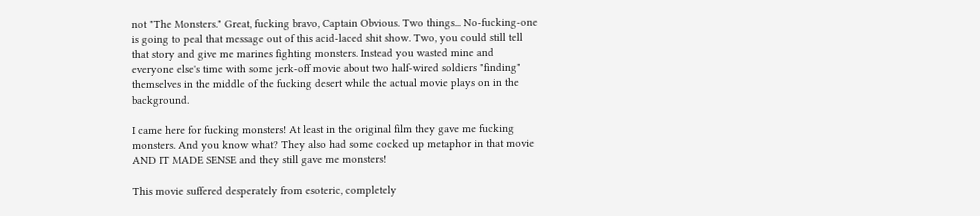not "The Monsters." Great, fucking bravo, Captain Obvious. Two things... No-fucking-one is going to peal that message out of this acid-laced shit show. Two, you could still tell that story and give me marines fighting monsters. Instead you wasted mine and everyone else's time with some jerk-off movie about two half-wired soldiers "finding" themselves in the middle of the fucking desert while the actual movie plays on in the background.

I came here for fucking monsters! At least in the original film they gave me fucking monsters. And you know what? They also had some cocked up metaphor in that movie AND IT MADE SENSE and they still gave me monsters!

This movie suffered desperately from esoteric, completely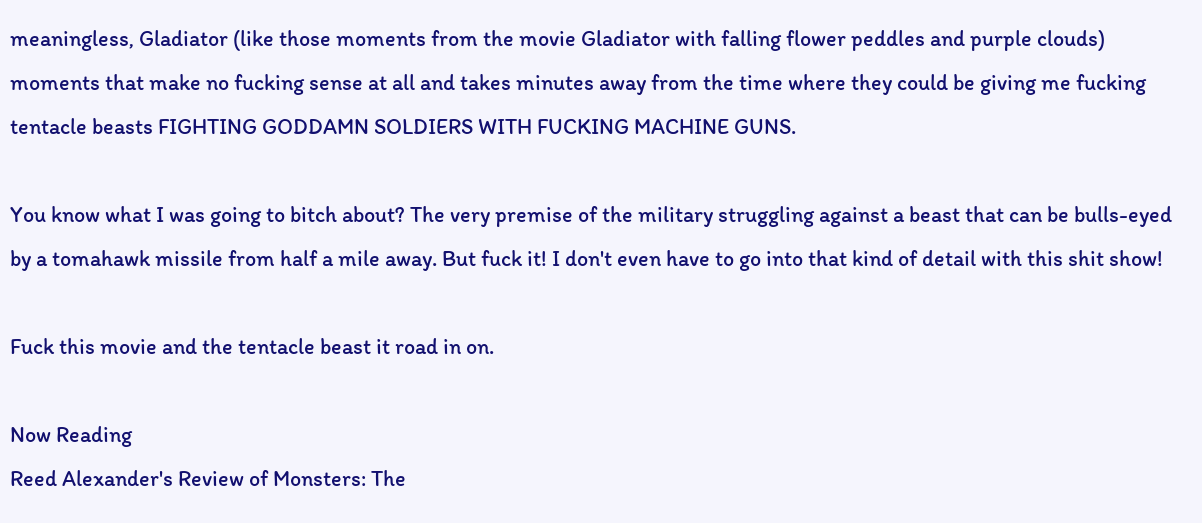meaningless, Gladiator (like those moments from the movie Gladiator with falling flower peddles and purple clouds) moments that make no fucking sense at all and takes minutes away from the time where they could be giving me fucking tentacle beasts FIGHTING GODDAMN SOLDIERS WITH FUCKING MACHINE GUNS.

You know what I was going to bitch about? The very premise of the military struggling against a beast that can be bulls-eyed by a tomahawk missile from half a mile away. But fuck it! I don't even have to go into that kind of detail with this shit show!

Fuck this movie and the tentacle beast it road in on.

Now Reading
Reed Alexander's Review of Monsters: The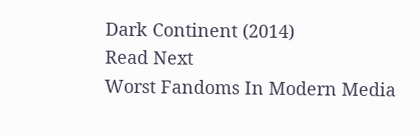Dark Continent (2014)
Read Next
Worst Fandoms In Modern Media